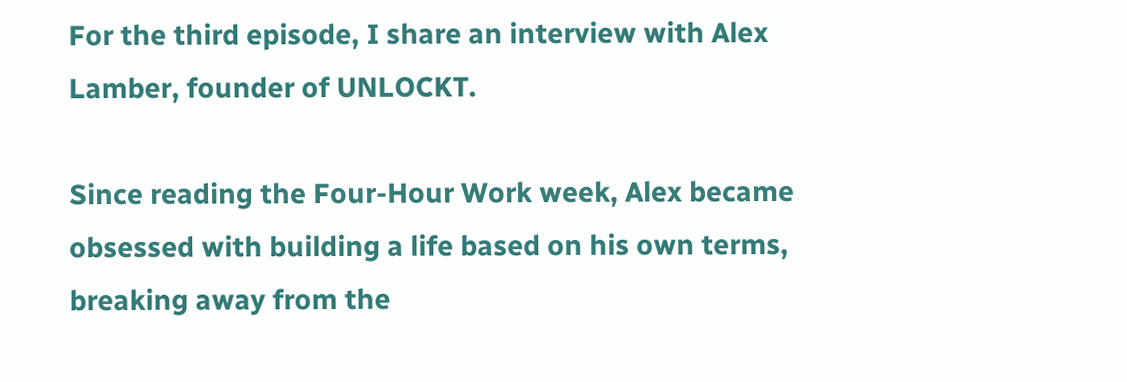For the third episode, I share an interview with Alex Lamber, founder of UNLOCKT.

Since reading the Four-Hour Work week, Alex became obsessed with building a life based on his own terms, breaking away from the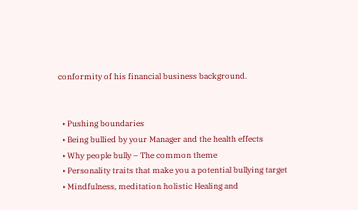conformity of his financial business background.


  • Pushing boundaries
  • Being bullied by your Manager and the health effects
  • Why people bully – The common theme
  • Personality traits that make you a potential bullying target
  • Mindfulness, meditation holistic Healing and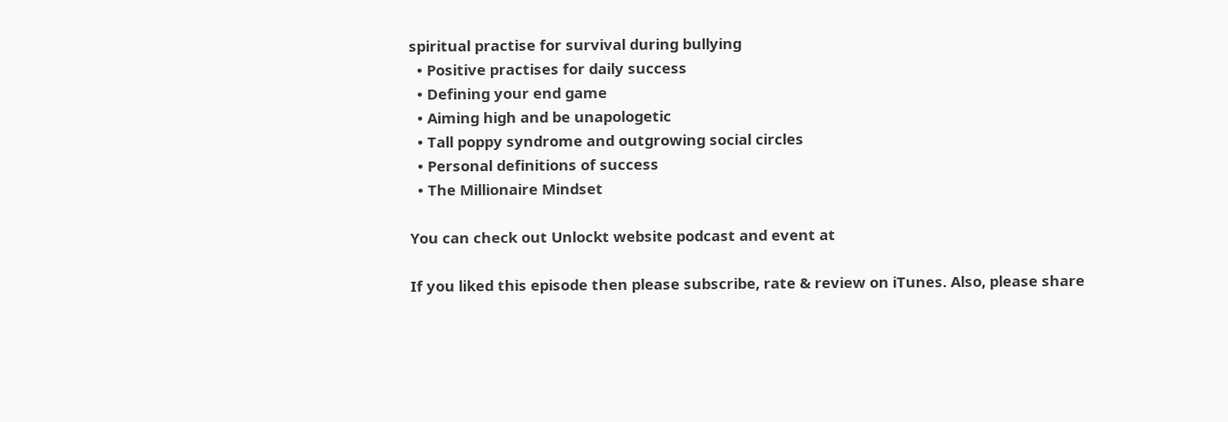spiritual practise for survival during bullying
  • Positive practises for daily success
  • Defining your end game
  • Aiming high and be unapologetic
  • Tall poppy syndrome and outgrowing social circles
  • Personal definitions of success
  • The Millionaire Mindset

You can check out Unlockt website podcast and event at

If you liked this episode then please subscribe, rate & review on iTunes. Also, please share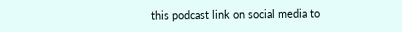this podcast link on social media to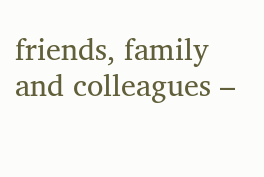friends, family and colleagues –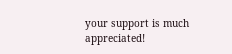your support is much appreciated!